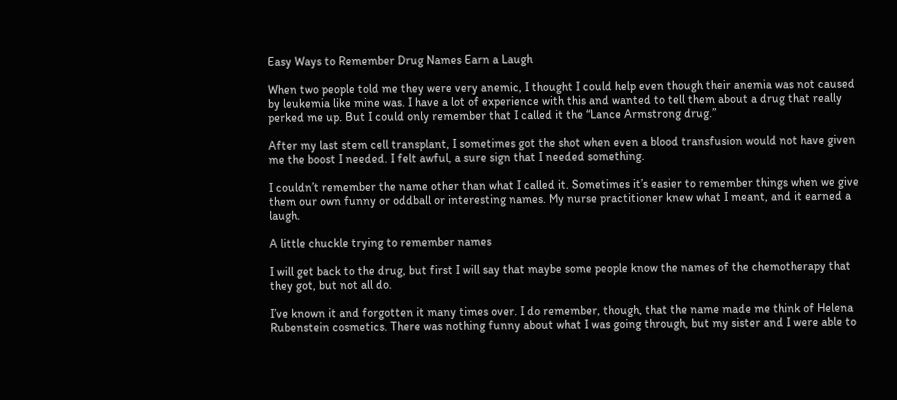Easy Ways to Remember Drug Names Earn a Laugh

When two people told me they were very anemic, I thought I could help even though their anemia was not caused by leukemia like mine was. I have a lot of experience with this and wanted to tell them about a drug that really perked me up. But I could only remember that I called it the “Lance Armstrong drug.”

After my last stem cell transplant, I sometimes got the shot when even a blood transfusion would not have given me the boost I needed. I felt awful, a sure sign that I needed something.

I couldn’t remember the name other than what I called it. Sometimes it’s easier to remember things when we give them our own funny or oddball or interesting names. My nurse practitioner knew what I meant, and it earned a laugh.

A little chuckle trying to remember names

I will get back to the drug, but first I will say that maybe some people know the names of the chemotherapy that they got, but not all do.

I’ve known it and forgotten it many times over. I do remember, though, that the name made me think of Helena Rubenstein cosmetics. There was nothing funny about what I was going through, but my sister and I were able to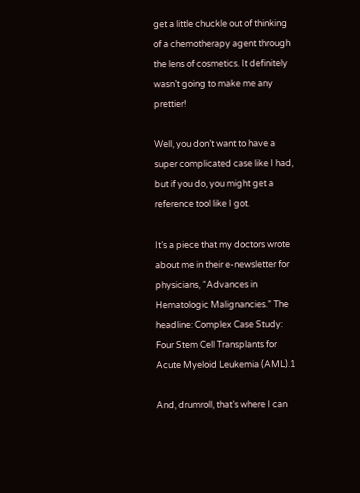get a little chuckle out of thinking of a chemotherapy agent through the lens of cosmetics. It definitely wasn’t going to make me any prettier!

Well, you don’t want to have a super complicated case like I had, but if you do, you might get a reference tool like I got.

It’s a piece that my doctors wrote about me in their e-newsletter for physicians, “Advances in Hematologic Malignancies.” The headline: Complex Case Study: Four Stem Cell Transplants for Acute Myeloid Leukemia (AML).1

And, drumroll, that’s where I can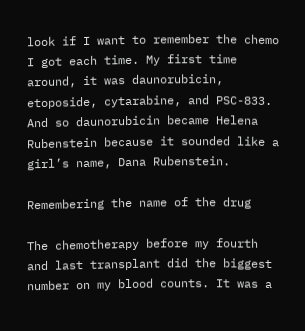look if I want to remember the chemo I got each time. My first time around, it was daunorubicin, etoposide, cytarabine, and PSC-833. And so daunorubicin became Helena Rubenstein because it sounded like a girl’s name, Dana Rubenstein.

Remembering the name of the drug

The chemotherapy before my fourth and last transplant did the biggest number on my blood counts. It was a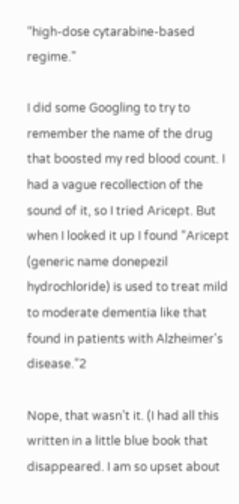“high-dose cytarabine-based regime.”

I did some Googling to try to remember the name of the drug that boosted my red blood count. I had a vague recollection of the sound of it, so I tried Aricept. But when I looked it up I found “Aricept (generic name donepezil hydrochloride) is used to treat mild to moderate dementia like that found in patients with Alzheimer's disease.”2

Nope, that wasn’t it. (I had all this written in a little blue book that disappeared. I am so upset about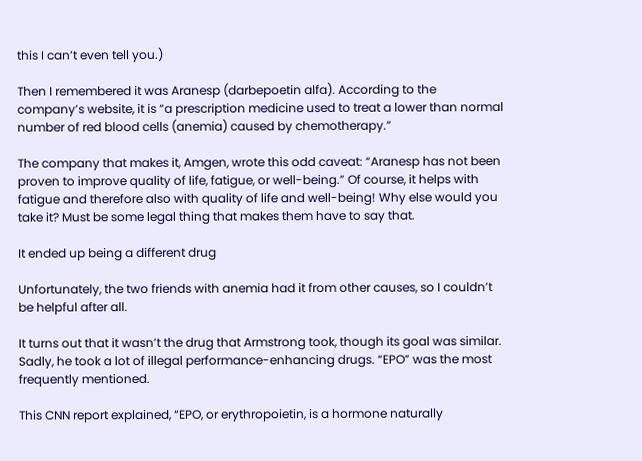this I can’t even tell you.)

Then I remembered it was Aranesp (darbepoetin alfa). According to the company’s website, it is “a prescription medicine used to treat a lower than normal number of red blood cells (anemia) caused by chemotherapy.”

The company that makes it, Amgen, wrote this odd caveat: “Aranesp has not been proven to improve quality of life, fatigue, or well-being.” Of course, it helps with fatigue and therefore also with quality of life and well-being! Why else would you take it? Must be some legal thing that makes them have to say that.

It ended up being a different drug

Unfortunately, the two friends with anemia had it from other causes, so I couldn’t be helpful after all.

It turns out that it wasn’t the drug that Armstrong took, though its goal was similar. Sadly, he took a lot of illegal performance-enhancing drugs. “EPO” was the most frequently mentioned.

This CNN report explained, “EPO, or erythropoietin, is a hormone naturally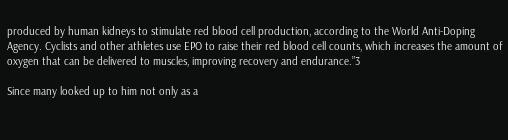produced by human kidneys to stimulate red blood cell production, according to the World Anti-Doping Agency. Cyclists and other athletes use EPO to raise their red blood cell counts, which increases the amount of oxygen that can be delivered to muscles, improving recovery and endurance.”3

Since many looked up to him not only as a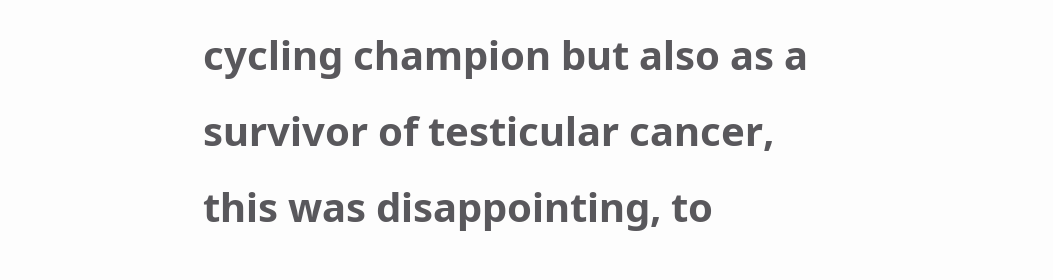cycling champion but also as a survivor of testicular cancer, this was disappointing, to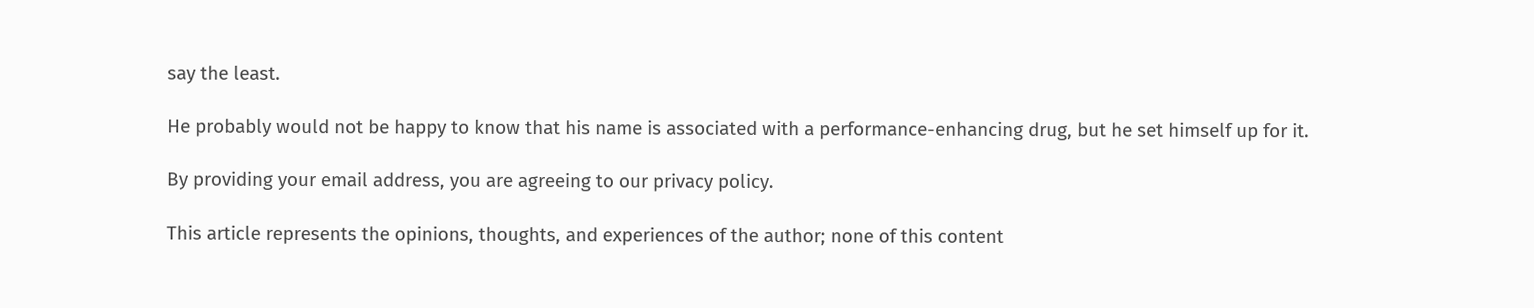say the least.

He probably would not be happy to know that his name is associated with a performance-enhancing drug, but he set himself up for it.

By providing your email address, you are agreeing to our privacy policy.

This article represents the opinions, thoughts, and experiences of the author; none of this content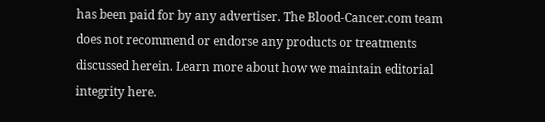has been paid for by any advertiser. The Blood-Cancer.com team does not recommend or endorse any products or treatments discussed herein. Learn more about how we maintain editorial integrity here.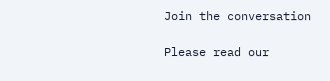Join the conversation

Please read our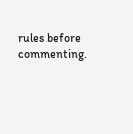rules before commenting.